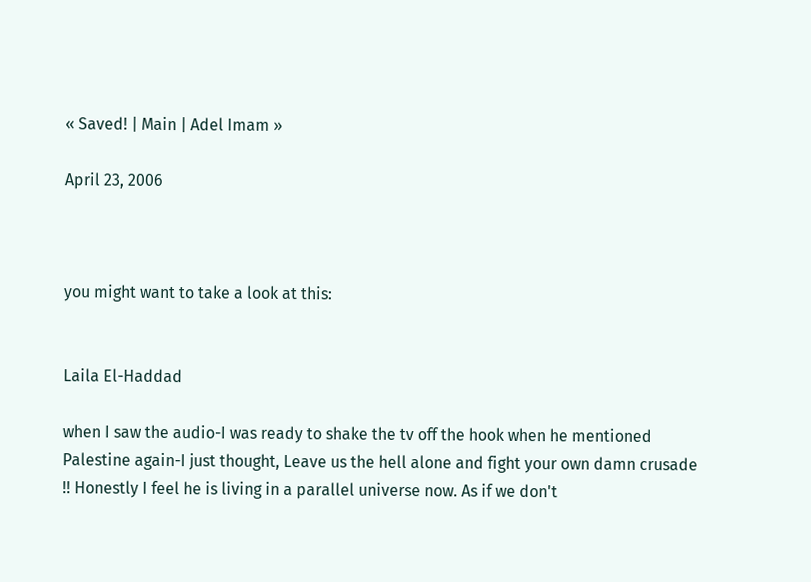« Saved! | Main | Adel Imam »

April 23, 2006



you might want to take a look at this:


Laila El-Haddad

when I saw the audio-I was ready to shake the tv off the hook when he mentioned Palestine again-I just thought, Leave us the hell alone and fight your own damn crusade !! Honestly I feel he is living in a parallel universe now. As if we don't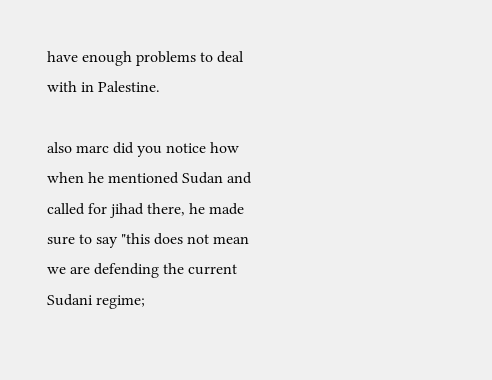have enough problems to deal with in Palestine.

also marc did you notice how when he mentioned Sudan and called for jihad there, he made sure to say "this does not mean we are defending the current Sudani regime;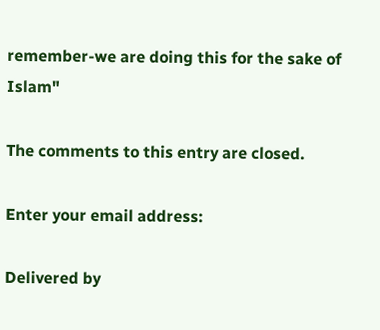remember-we are doing this for the sake of Islam"

The comments to this entry are closed.

Enter your email address:

Delivered by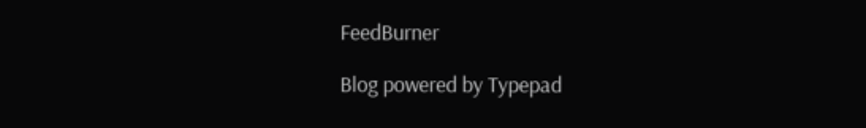FeedBurner

Blog powered by Typepad